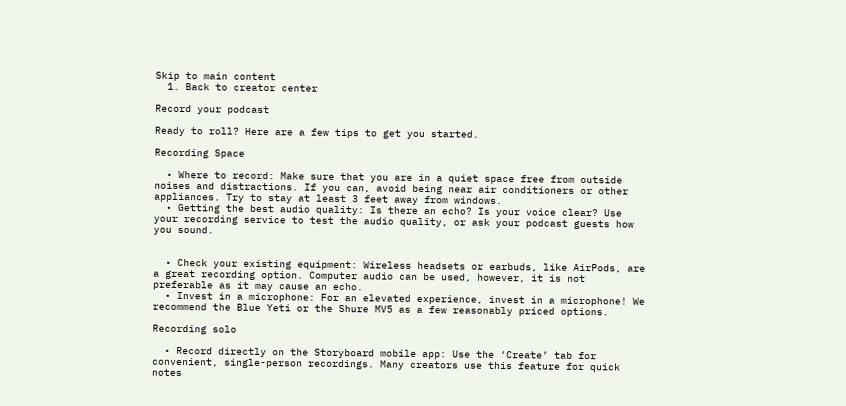Skip to main content
  1. Back to creator center

Record your podcast

Ready to roll? Here are a few tips to get you started.

Recording Space

  • Where to record: Make sure that you are in a quiet space free from outside noises and distractions. If you can, avoid being near air conditioners or other appliances. Try to stay at least 3 feet away from windows.
  • Getting the best audio quality: Is there an echo? Is your voice clear? Use your recording service to test the audio quality, or ask your podcast guests how you sound.


  • Check your existing equipment: Wireless headsets or earbuds, like AirPods, are a great recording option. Computer audio can be used, however, it is not preferable as it may cause an echo.
  • Invest in a microphone: For an elevated experience, invest in a microphone! We recommend the Blue Yeti or the Shure MV5 as a few reasonably priced options.

Recording solo

  • Record directly on the Storyboard mobile app: Use the ‘Create’ tab for convenient, single-person recordings. Many creators use this feature for quick notes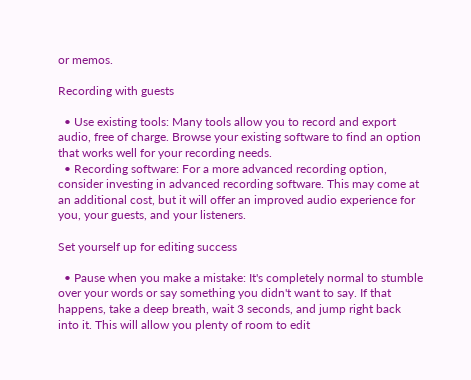or memos.

Recording with guests

  • Use existing tools: Many tools allow you to record and export audio, free of charge. Browse your existing software to find an option that works well for your recording needs.
  • Recording software: For a more advanced recording option, consider investing in advanced recording software. This may come at an additional cost, but it will offer an improved audio experience for you, your guests, and your listeners.

Set yourself up for editing success

  • Pause when you make a mistake: It's completely normal to stumble over your words or say something you didn't want to say. If that happens, take a deep breath, wait 3 seconds, and jump right back into it. This will allow you plenty of room to edit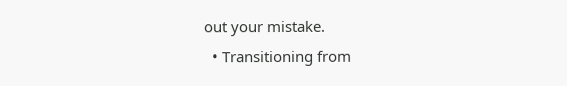out your mistake.
  • Transitioning from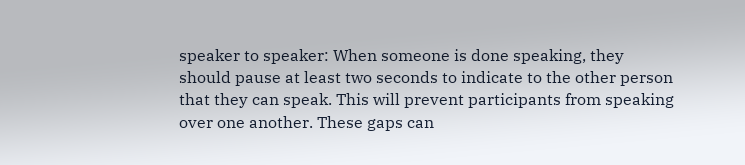speaker to speaker: When someone is done speaking, they should pause at least two seconds to indicate to the other person that they can speak. This will prevent participants from speaking over one another. These gaps can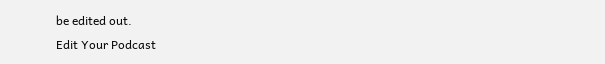be edited out.
Edit Your Podcast